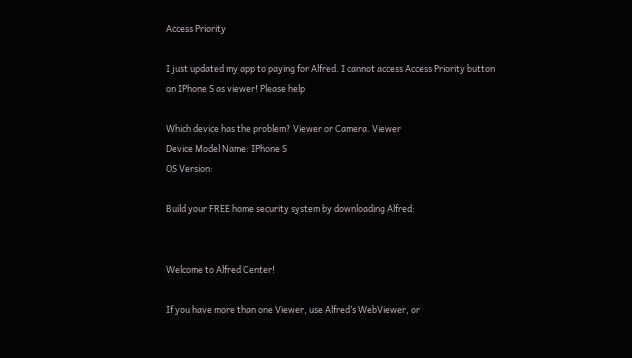Access Priority

I just updated my app to paying for Alfred. I cannot access Access Priority button on IPhone S as viewer! Please help

Which device has the problem? Viewer or Camera. Viewer
Device Model Name: IPhone S
OS Version:

Build your FREE home security system by downloading Alfred:


Welcome to Alfred Center!

If you have more than one Viewer, use Alfred’s WebViewer, or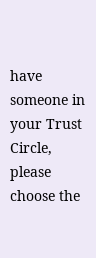have someone in your Trust Circle, please choose the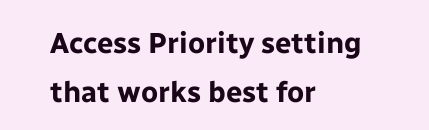Access Priority setting that works best for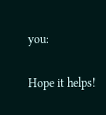you:

Hope it helps!